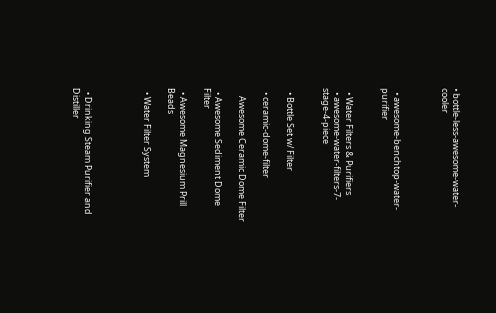• bottle-less-awesome-water-cooler



  • awesome-benchtop-water-purifier


  • Water Filters & Purifiers
  • awesome-water-filters-7-stage-4-piece


  • Bottle Set w/ Filter

  • ceramic-dome-filter

    Awesome Ceramic Dome Filter

  • Awesome Sediment Dome Filter

  • Awesome Magnesium Prill Beads

  • Water Filter System




  • Drinking Steam Purifier and Distiller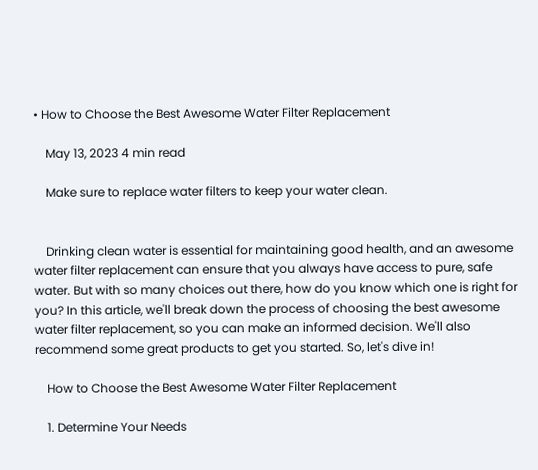• How to Choose the Best Awesome Water Filter Replacement

    May 13, 2023 4 min read

    Make sure to replace water filters to keep your water clean.


    Drinking clean water is essential for maintaining good health, and an awesome water filter replacement can ensure that you always have access to pure, safe water. But with so many choices out there, how do you know which one is right for you? In this article, we'll break down the process of choosing the best awesome water filter replacement, so you can make an informed decision. We'll also recommend some great products to get you started. So, let's dive in!

    How to Choose the Best Awesome Water Filter Replacement

    1. Determine Your Needs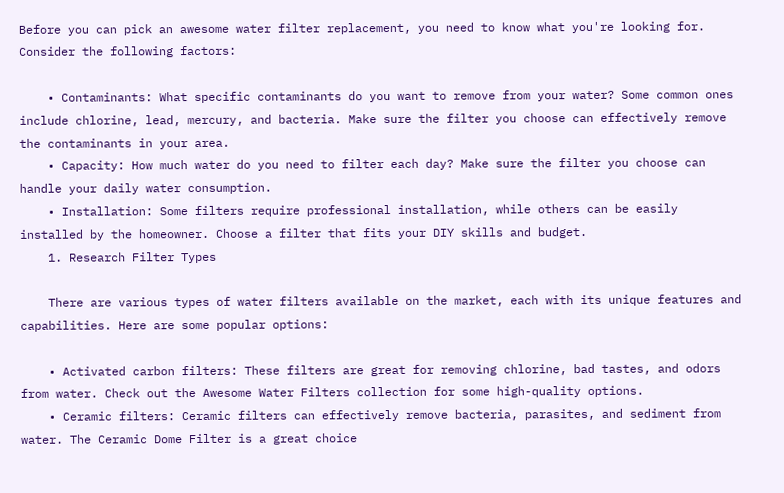Before you can pick an awesome water filter replacement, you need to know what you're looking for. Consider the following factors:

    • Contaminants: What specific contaminants do you want to remove from your water? Some common ones include chlorine, lead, mercury, and bacteria. Make sure the filter you choose can effectively remove the contaminants in your area.
    • Capacity: How much water do you need to filter each day? Make sure the filter you choose can handle your daily water consumption.
    • Installation: Some filters require professional installation, while others can be easily installed by the homeowner. Choose a filter that fits your DIY skills and budget.
    1. Research Filter Types

    There are various types of water filters available on the market, each with its unique features and capabilities. Here are some popular options:

    • Activated carbon filters: These filters are great for removing chlorine, bad tastes, and odors from water. Check out the Awesome Water Filters collection for some high-quality options.
    • Ceramic filters: Ceramic filters can effectively remove bacteria, parasites, and sediment from water. The Ceramic Dome Filter is a great choice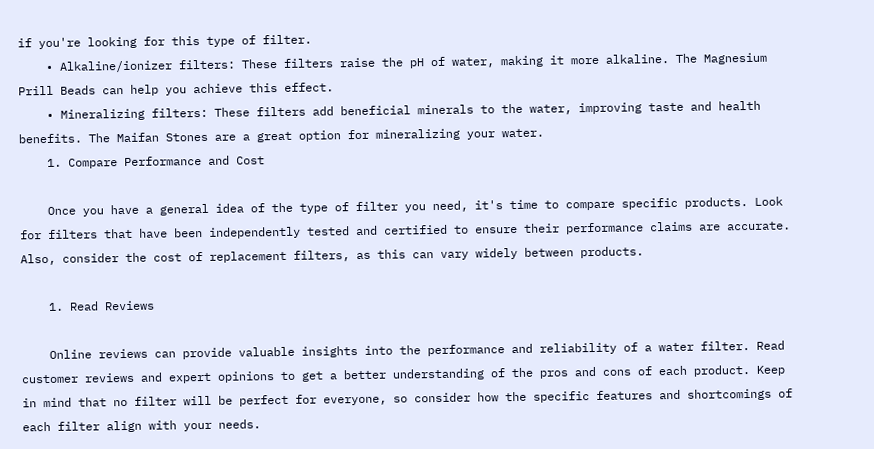if you're looking for this type of filter.
    • Alkaline/ionizer filters: These filters raise the pH of water, making it more alkaline. The Magnesium Prill Beads can help you achieve this effect.
    • Mineralizing filters: These filters add beneficial minerals to the water, improving taste and health benefits. The Maifan Stones are a great option for mineralizing your water.
    1. Compare Performance and Cost

    Once you have a general idea of the type of filter you need, it's time to compare specific products. Look for filters that have been independently tested and certified to ensure their performance claims are accurate. Also, consider the cost of replacement filters, as this can vary widely between products.

    1. Read Reviews

    Online reviews can provide valuable insights into the performance and reliability of a water filter. Read customer reviews and expert opinions to get a better understanding of the pros and cons of each product. Keep in mind that no filter will be perfect for everyone, so consider how the specific features and shortcomings of each filter align with your needs.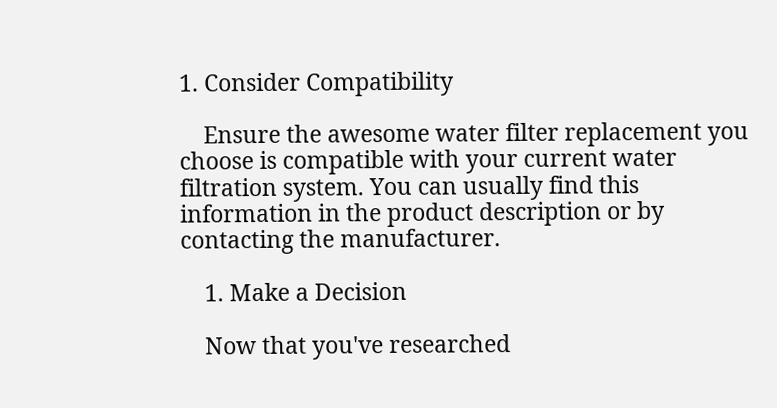1. Consider Compatibility

    Ensure the awesome water filter replacement you choose is compatible with your current water filtration system. You can usually find this information in the product description or by contacting the manufacturer.

    1. Make a Decision

    Now that you've researched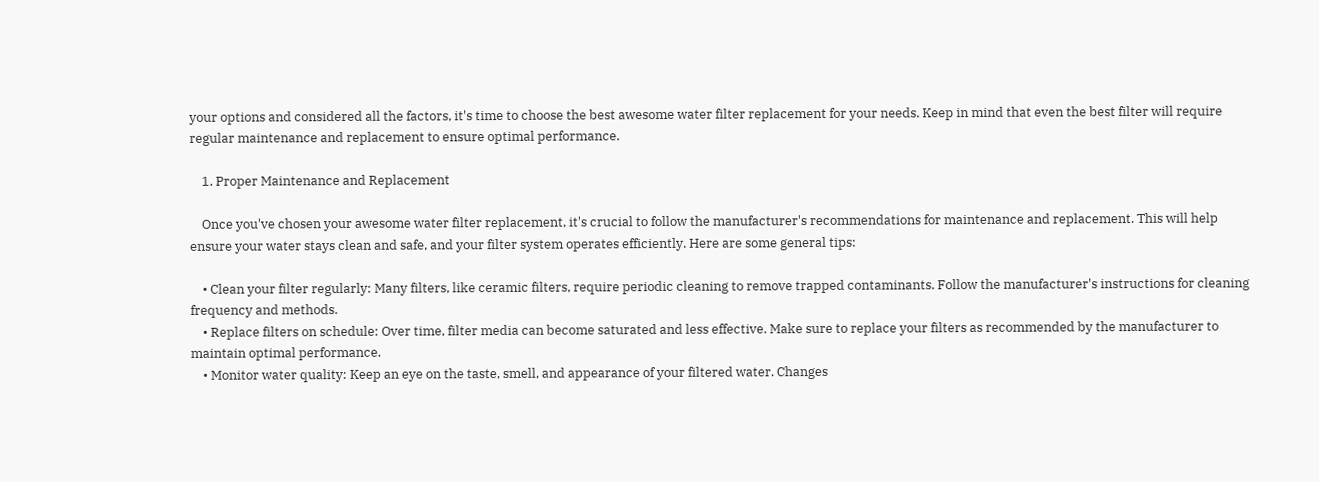your options and considered all the factors, it's time to choose the best awesome water filter replacement for your needs. Keep in mind that even the best filter will require regular maintenance and replacement to ensure optimal performance.

    1. Proper Maintenance and Replacement

    Once you've chosen your awesome water filter replacement, it's crucial to follow the manufacturer's recommendations for maintenance and replacement. This will help ensure your water stays clean and safe, and your filter system operates efficiently. Here are some general tips:

    • Clean your filter regularly: Many filters, like ceramic filters, require periodic cleaning to remove trapped contaminants. Follow the manufacturer's instructions for cleaning frequency and methods.
    • Replace filters on schedule: Over time, filter media can become saturated and less effective. Make sure to replace your filters as recommended by the manufacturer to maintain optimal performance.
    • Monitor water quality: Keep an eye on the taste, smell, and appearance of your filtered water. Changes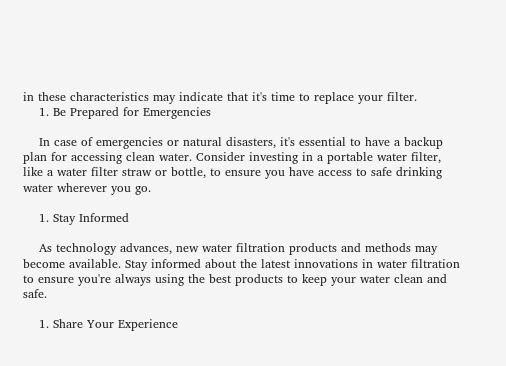in these characteristics may indicate that it's time to replace your filter.
    1. Be Prepared for Emergencies

    In case of emergencies or natural disasters, it's essential to have a backup plan for accessing clean water. Consider investing in a portable water filter, like a water filter straw or bottle, to ensure you have access to safe drinking water wherever you go.

    1. Stay Informed

    As technology advances, new water filtration products and methods may become available. Stay informed about the latest innovations in water filtration to ensure you're always using the best products to keep your water clean and safe.

    1. Share Your Experience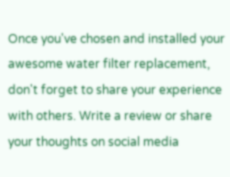Once you've chosen and installed your awesome water filter replacement, don't forget to share your experience with others. Write a review or share your thoughts on social media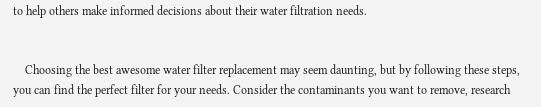to help others make informed decisions about their water filtration needs.


    Choosing the best awesome water filter replacement may seem daunting, but by following these steps, you can find the perfect filter for your needs. Consider the contaminants you want to remove, research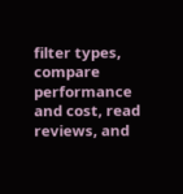filter types, compare performance and cost, read reviews, and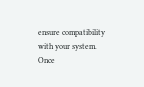ensure compatibility with your system. Once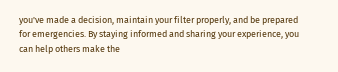you've made a decision, maintain your filter properly, and be prepared for emergencies. By staying informed and sharing your experience, you can help others make the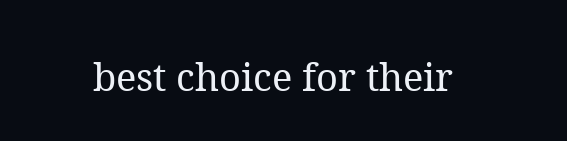best choice for their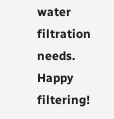water filtration needs. Happy filtering!